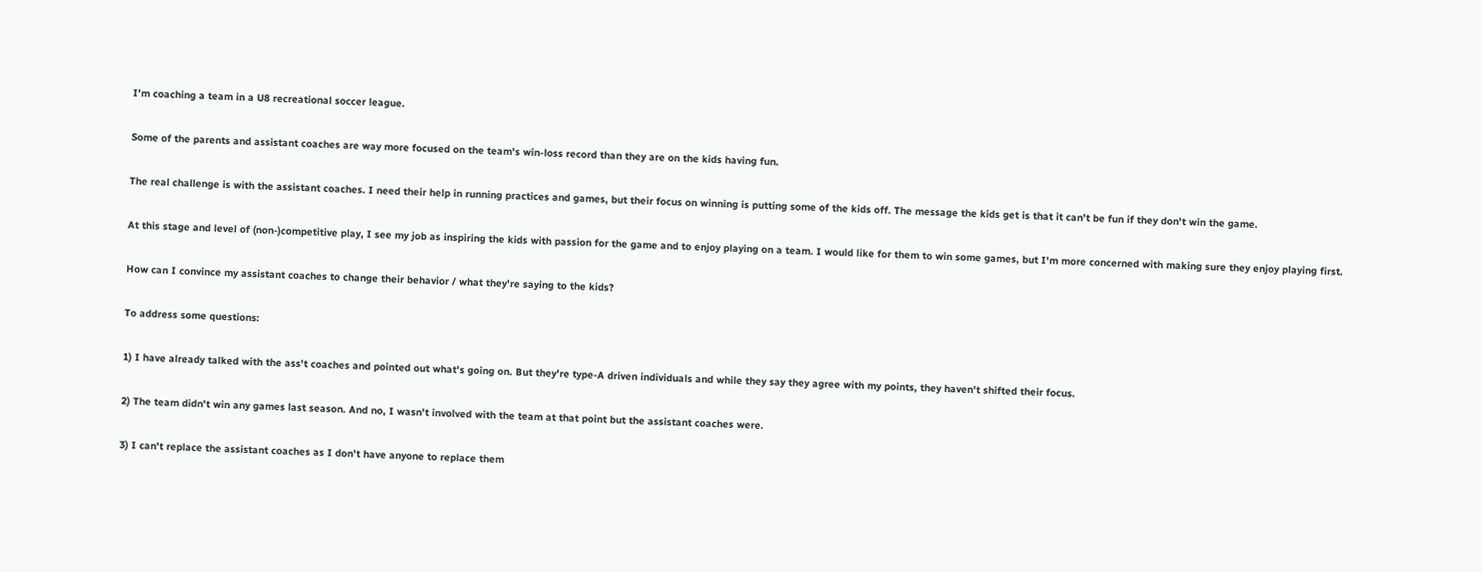I'm coaching a team in a U8 recreational soccer league.

Some of the parents and assistant coaches are way more focused on the team's win-loss record than they are on the kids having fun.

The real challenge is with the assistant coaches. I need their help in running practices and games, but their focus on winning is putting some of the kids off. The message the kids get is that it can't be fun if they don't win the game.

At this stage and level of (non-)competitive play, I see my job as inspiring the kids with passion for the game and to enjoy playing on a team. I would like for them to win some games, but I'm more concerned with making sure they enjoy playing first.

How can I convince my assistant coaches to change their behavior / what they're saying to the kids?

To address some questions:

1) I have already talked with the ass't coaches and pointed out what's going on. But they're type-A driven individuals and while they say they agree with my points, they haven't shifted their focus.

2) The team didn't win any games last season. And no, I wasn't involved with the team at that point but the assistant coaches were.

3) I can't replace the assistant coaches as I don't have anyone to replace them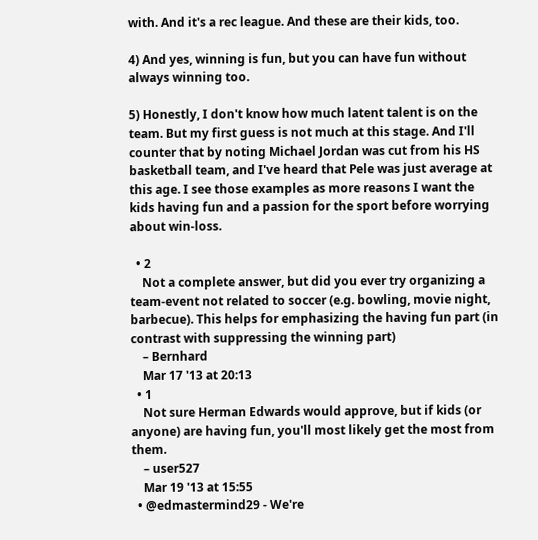with. And it's a rec league. And these are their kids, too.

4) And yes, winning is fun, but you can have fun without always winning too.

5) Honestly, I don't know how much latent talent is on the team. But my first guess is not much at this stage. And I'll counter that by noting Michael Jordan was cut from his HS basketball team, and I've heard that Pele was just average at this age. I see those examples as more reasons I want the kids having fun and a passion for the sport before worrying about win-loss.

  • 2
    Not a complete answer, but did you ever try organizing a team-event not related to soccer (e.g. bowling, movie night, barbecue). This helps for emphasizing the having fun part (in contrast with suppressing the winning part)
    – Bernhard
    Mar 17 '13 at 20:13
  • 1
    Not sure Herman Edwards would approve, but if kids (or anyone) are having fun, you'll most likely get the most from them.
    – user527
    Mar 19 '13 at 15:55
  • @edmastermind29 - We're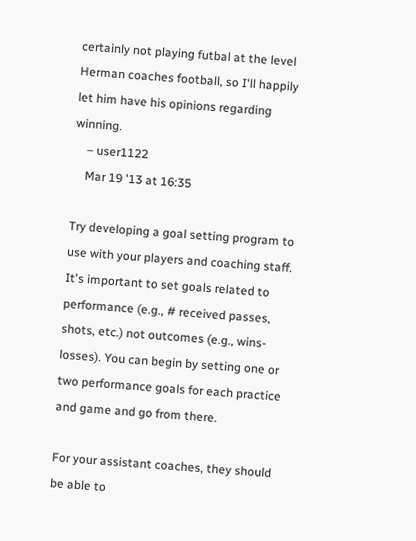certainly not playing futbal at the level Herman coaches football, so I'll happily let him have his opinions regarding winning.
    – user1122
    Mar 19 '13 at 16:35

Try developing a goal setting program to use with your players and coaching staff. It's important to set goals related to performance (e.g., # received passes, shots, etc.) not outcomes (e.g., wins-losses). You can begin by setting one or two performance goals for each practice and game and go from there.

For your assistant coaches, they should be able to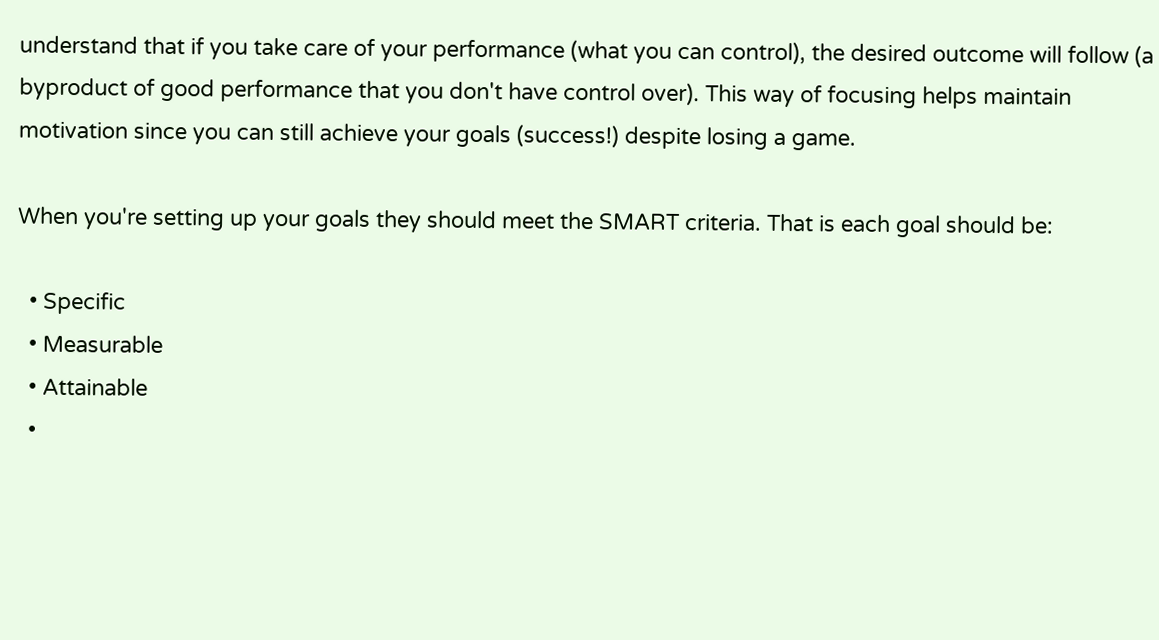understand that if you take care of your performance (what you can control), the desired outcome will follow (a byproduct of good performance that you don't have control over). This way of focusing helps maintain motivation since you can still achieve your goals (success!) despite losing a game.

When you're setting up your goals they should meet the SMART criteria. That is each goal should be:

  • Specific
  • Measurable
  • Attainable
  •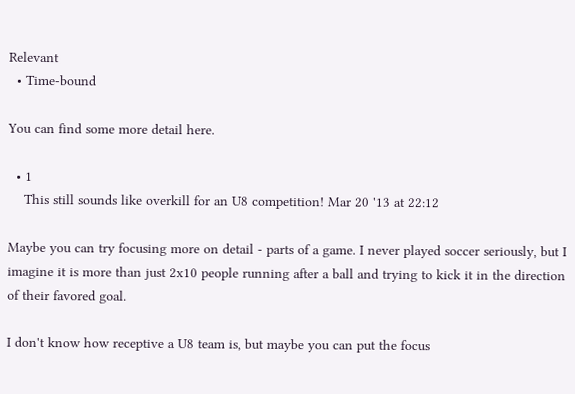Relevant
  • Time-bound

You can find some more detail here.

  • 1
    This still sounds like overkill for an U8 competition! Mar 20 '13 at 22:12

Maybe you can try focusing more on detail - parts of a game. I never played soccer seriously, but I imagine it is more than just 2x10 people running after a ball and trying to kick it in the direction of their favored goal.

I don't know how receptive a U8 team is, but maybe you can put the focus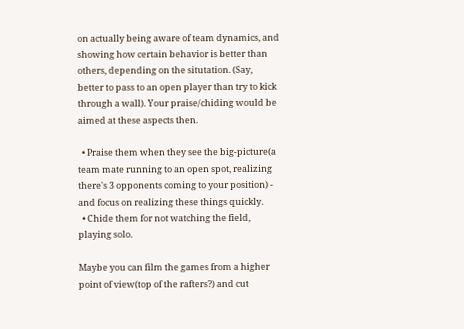on actually being aware of team dynamics, and showing how certain behavior is better than others, depending on the situtation. (Say, better to pass to an open player than try to kick through a wall). Your praise/chiding would be aimed at these aspects then.

  • Praise them when they see the big-picture(a team mate running to an open spot, realizing there's 3 opponents coming to your position) - and focus on realizing these things quickly.
  • Chide them for not watching the field, playing solo.

Maybe you can film the games from a higher point of view(top of the rafters?) and cut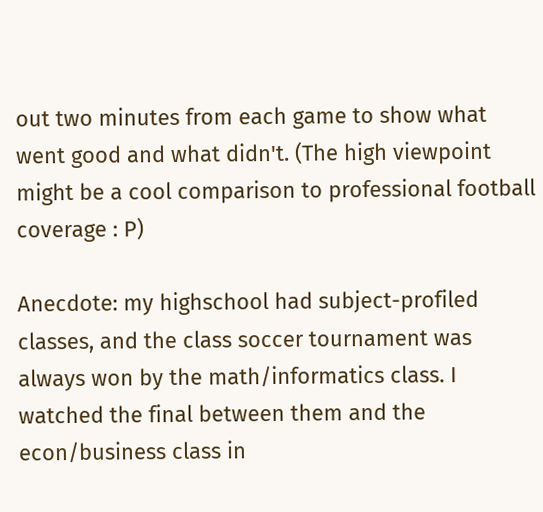out two minutes from each game to show what went good and what didn't. (The high viewpoint might be a cool comparison to professional football coverage : P)

Anecdote: my highschool had subject-profiled classes, and the class soccer tournament was always won by the math/informatics class. I watched the final between them and the econ/business class in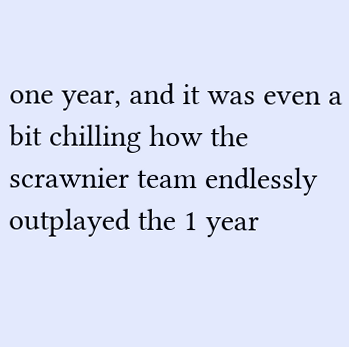one year, and it was even a bit chilling how the scrawnier team endlessly outplayed the 1 year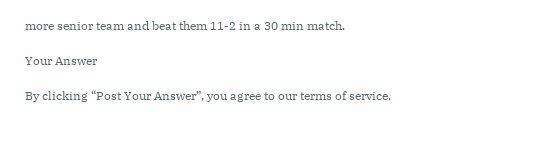more senior team and beat them 11-2 in a 30 min match.

Your Answer

By clicking “Post Your Answer”, you agree to our terms of service,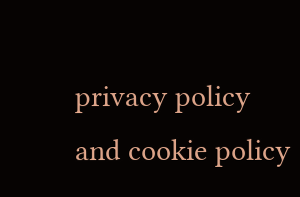privacy policy and cookie policy